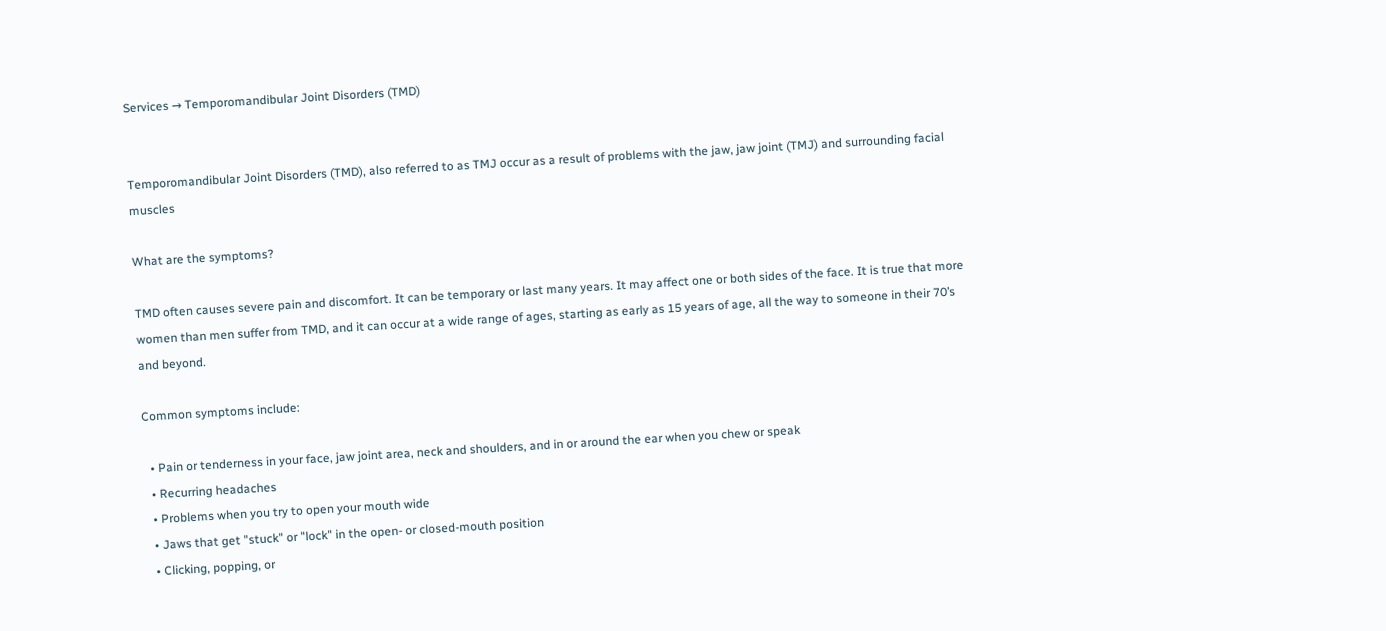Services → Temporomandibular Joint Disorders (TMD)


Temporomandibular Joint Disorders (TMD), also referred to as TMJ occur as a result of problems with the jaw, jaw joint (TMJ) and surrounding facial muscles

What are the symptoms?

TMD often causes severe pain and discomfort. It can be temporary or last many years. It may affect one or both sides of the face. It is true that more women than men suffer from TMD, and it can occur at a wide range of ages, starting as early as 15 years of age, all the way to someone in their 70’s and beyond.

Common symptoms include:

  • Pain or tenderness in your face, jaw joint area, neck and shoulders, and in or around the ear when you chew or speak
  • Recurring headaches
  • Problems when you try to open your mouth wide
  • Jaws that get "stuck" or "lock" in the open- or closed-mouth position
  • Clicking, popping, or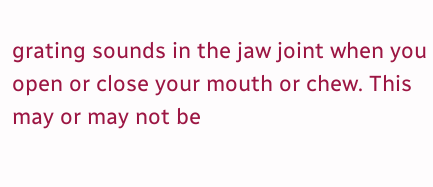grating sounds in the jaw joint when you open or close your mouth or chew. This may or may not be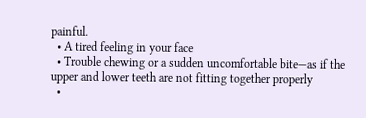painful.
  • A tired feeling in your face
  • Trouble chewing or a sudden uncomfortable bite—as if the upper and lower teeth are not fitting together properly
  •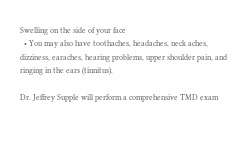Swelling on the side of your face
  • You may also have toothaches, headaches, neck aches, dizziness, earaches, hearing problems, upper shoulder pain, and ringing in the ears (tinnitus).

Dr. Jeffrey Supple will perform a comprehensive TMD exam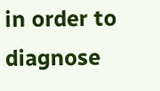in order to diagnose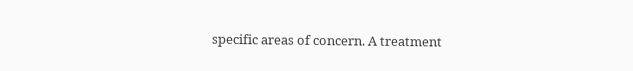specific areas of concern. A treatment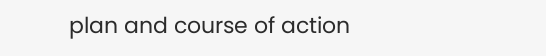plan and course of action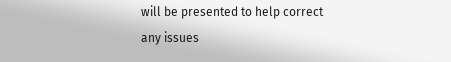will be presented to help correct any issues